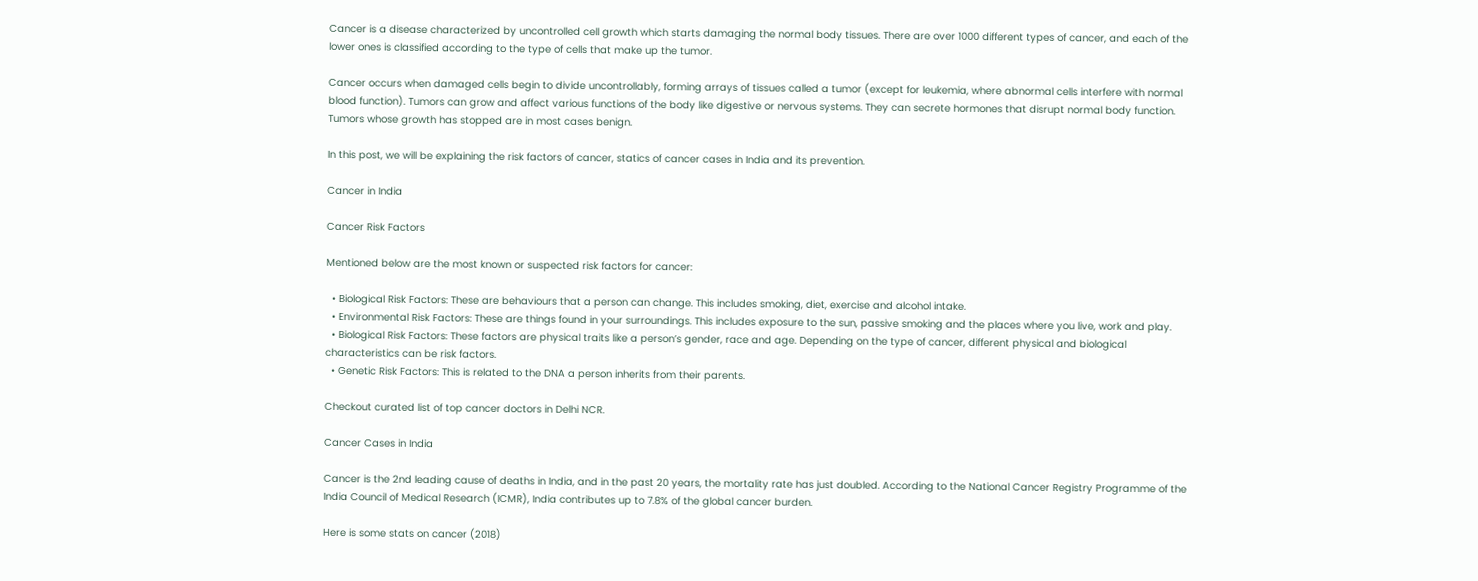Cancer is a disease characterized by uncontrolled cell growth which starts damaging the normal body tissues. There are over 1000 different types of cancer, and each of the lower ones is classified according to the type of cells that make up the tumor.

Cancer occurs when damaged cells begin to divide uncontrollably, forming arrays of tissues called a tumor (except for leukemia, where abnormal cells interfere with normal blood function). Tumors can grow and affect various functions of the body like digestive or nervous systems. They can secrete hormones that disrupt normal body function. Tumors whose growth has stopped are in most cases benign.

In this post, we will be explaining the risk factors of cancer, statics of cancer cases in India and its prevention.

Cancer in India

Cancer Risk Factors

Mentioned below are the most known or suspected risk factors for cancer:

  • Biological Risk Factors: These are behaviours that a person can change. This includes smoking, diet, exercise and alcohol intake.
  • Environmental Risk Factors: These are things found in your surroundings. This includes exposure to the sun, passive smoking and the places where you live, work and play.
  • Biological Risk Factors: These factors are physical traits like a person’s gender, race and age. Depending on the type of cancer, different physical and biological characteristics can be risk factors.
  • Genetic Risk Factors: This is related to the DNA a person inherits from their parents.

Checkout curated list of top cancer doctors in Delhi NCR.

Cancer Cases in India

Cancer is the 2nd leading cause of deaths in India, and in the past 20 years, the mortality rate has just doubled. According to the National Cancer Registry Programme of the India Council of Medical Research (ICMR), India contributes up to 7.8% of the global cancer burden.

Here is some stats on cancer (2018)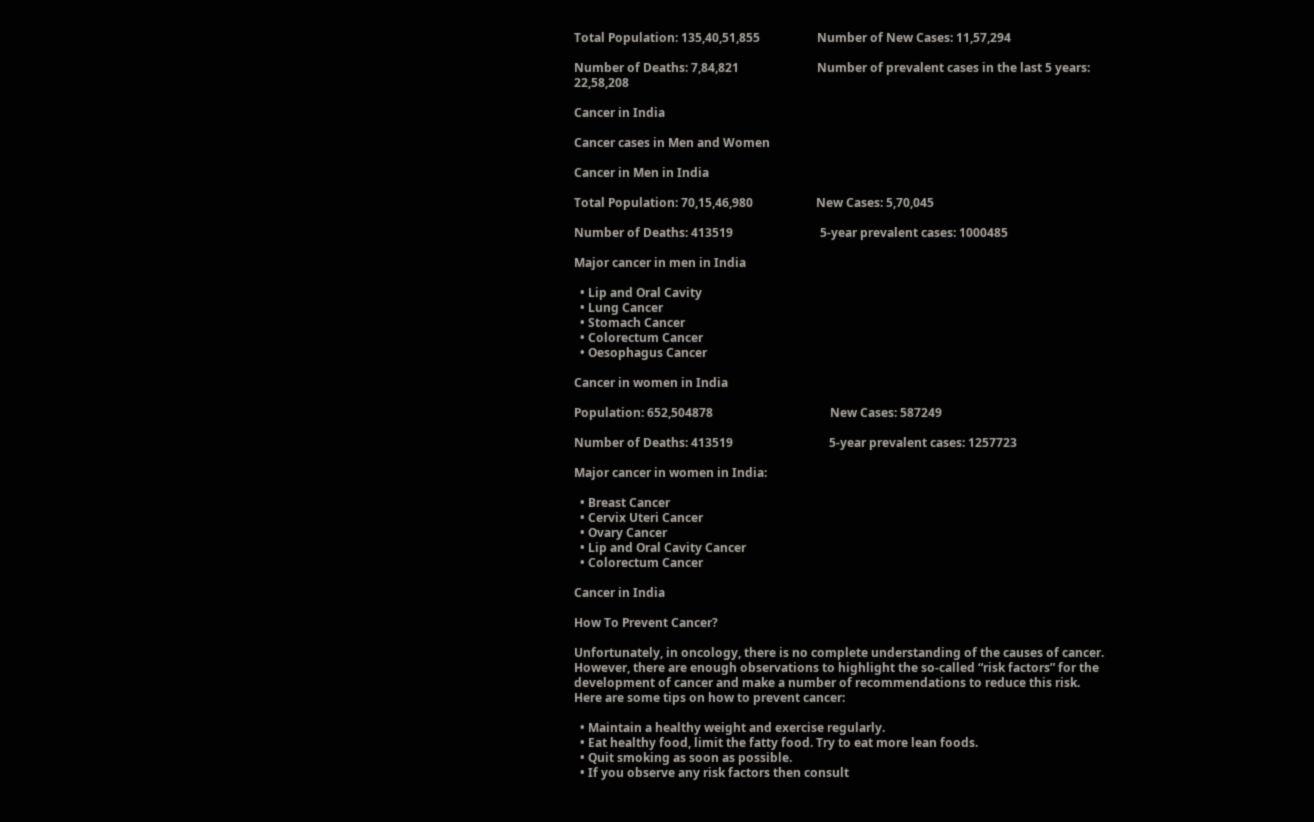Total Population: 135,40,51,855                   Number of New Cases: 11,57,294

Number of Deaths: 7,84,821                          Number of prevalent cases in the last 5 years: 22,58,208

Cancer in India

Cancer cases in Men and Women

Cancer in Men in India

Total Population: 70,15,46,980                     New Cases: 5,70,045

Number of Deaths: 413519                             5-year prevalent cases: 1000485

Major cancer in men in India

  • Lip and Oral Cavity
  • Lung Cancer
  • Stomach Cancer
  • Colorectum Cancer
  • Oesophagus Cancer

Cancer in women in India

Population: 652,504878                                       New Cases: 587249

Number of Deaths: 413519                                5-year prevalent cases: 1257723

Major cancer in women in India:

  • Breast Cancer
  • Cervix Uteri Cancer
  • Ovary Cancer
  • Lip and Oral Cavity Cancer
  • Colorectum Cancer

Cancer in India

How To Prevent Cancer?

Unfortunately, in oncology, there is no complete understanding of the causes of cancer. However, there are enough observations to highlight the so-called “risk factors” for the development of cancer and make a number of recommendations to reduce this risk. Here are some tips on how to prevent cancer:

  • Maintain a healthy weight and exercise regularly.
  • Eat healthy food, limit the fatty food. Try to eat more lean foods.
  • Quit smoking as soon as possible.
  • If you observe any risk factors then consult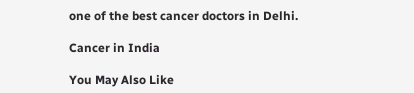one of the best cancer doctors in Delhi.

Cancer in India

You May Also Like